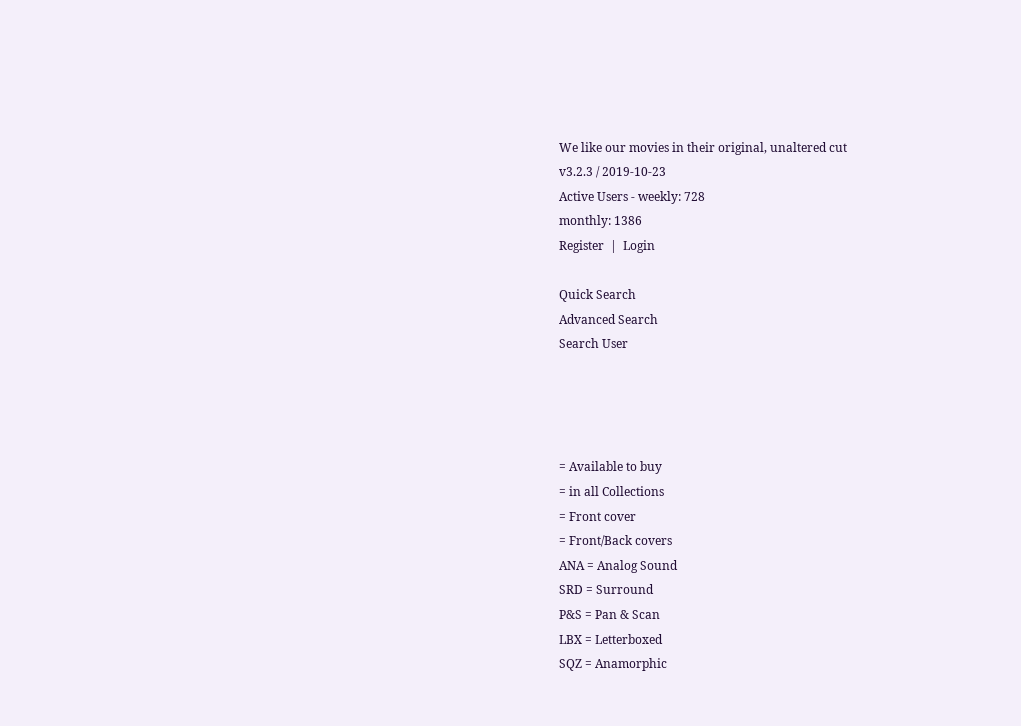We like our movies in their original, unaltered cut
v3.2.3 / 2019-10-23
Active Users - weekly: 728
monthly: 1386
Register  |  Login

Quick Search
Advanced Search
Search User




= Available to buy
= in all Collections
= Front cover
= Front/Back covers
ANA = Analog Sound
SRD = Surround
P&S = Pan & Scan
LBX = Letterboxed
SQZ = Anamorphic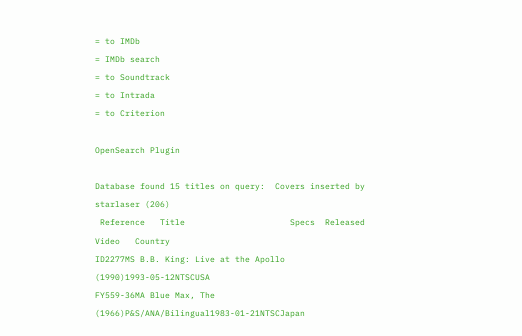= to IMDb
= IMDb search
= to Soundtrack
= to Intrada
= to Criterion

OpenSearch Plugin

Database found 15 titles on query:  Covers inserted by starlaser (206)
 Reference   Title                     Specs  Released   Video   Country
ID2277MS B.B. King: Live at the Apollo (1990)1993-05-12NTSCUSA
FY559-36MA Blue Max, The (1966)P&S/ANA/Bilingual1983-01-21NTSCJapan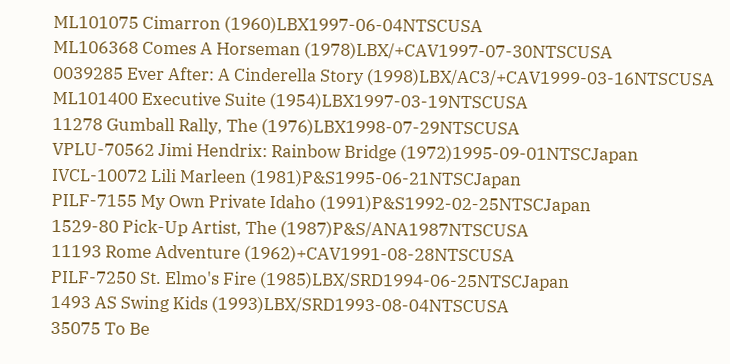ML101075 Cimarron (1960)LBX1997-06-04NTSCUSA
ML106368 Comes A Horseman (1978)LBX/+CAV1997-07-30NTSCUSA
0039285 Ever After: A Cinderella Story (1998)LBX/AC3/+CAV1999-03-16NTSCUSA
ML101400 Executive Suite (1954)LBX1997-03-19NTSCUSA
11278 Gumball Rally, The (1976)LBX1998-07-29NTSCUSA
VPLU-70562 Jimi Hendrix: Rainbow Bridge (1972)1995-09-01NTSCJapan
IVCL-10072 Lili Marleen (1981)P&S1995-06-21NTSCJapan
PILF-7155 My Own Private Idaho (1991)P&S1992-02-25NTSCJapan
1529-80 Pick-Up Artist, The (1987)P&S/ANA1987NTSCUSA
11193 Rome Adventure (1962)+CAV1991-08-28NTSCUSA
PILF-7250 St. Elmo's Fire (1985)LBX/SRD1994-06-25NTSCJapan
1493 AS Swing Kids (1993)LBX/SRD1993-08-04NTSCUSA
35075 To Be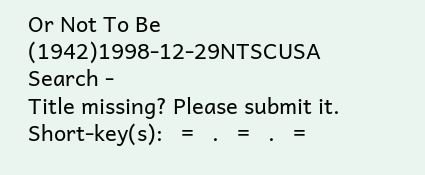Or Not To Be (1942)1998-12-29NTSCUSA
Search -
Title missing? Please submit it.
Short-key(s):   =   .   =   .   =